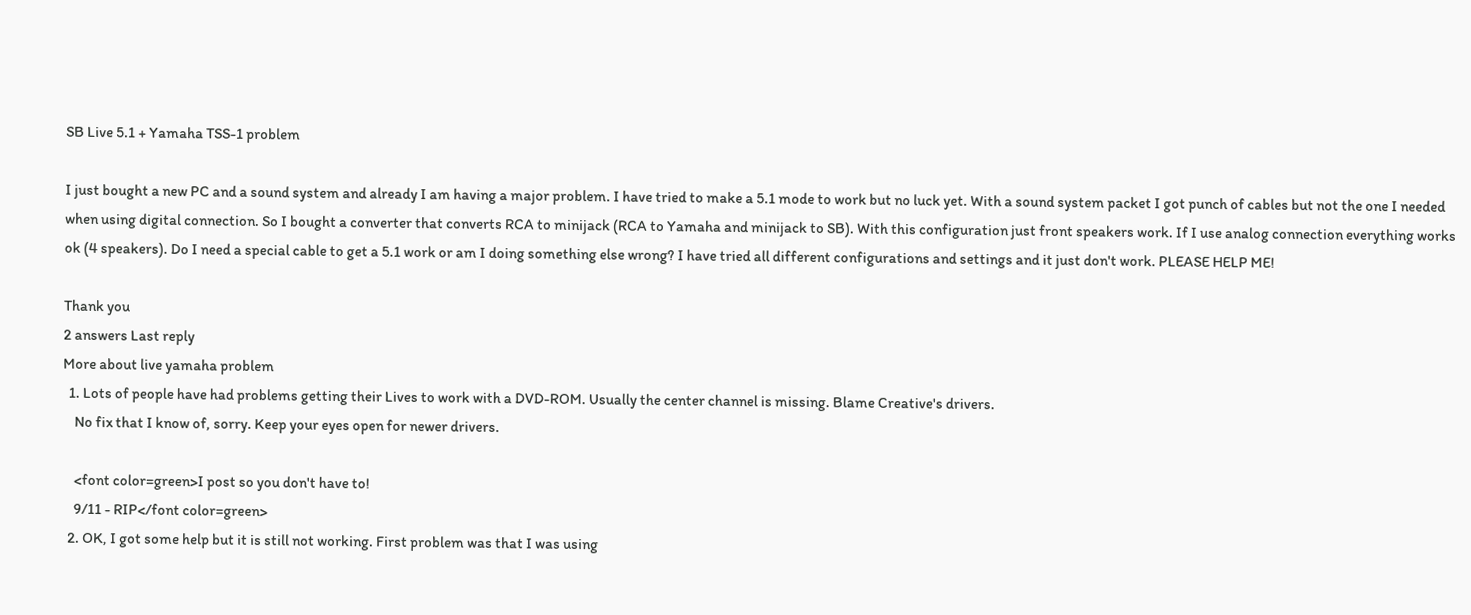SB Live 5.1 + Yamaha TSS-1 problem

I just bought a new PC and a sound system and already I am having a major problem. I have tried to make a 5.1 mode to work but no luck yet. With a sound system packet I got punch of cables but not the one I needed when using digital connection. So I bought a converter that converts RCA to minijack (RCA to Yamaha and minijack to SB). With this configuration just front speakers work. If I use analog connection everything works ok (4 speakers). Do I need a special cable to get a 5.1 work or am I doing something else wrong? I have tried all different configurations and settings and it just don't work. PLEASE HELP ME!

Thank you
2 answers Last reply
More about live yamaha problem
  1. Lots of people have had problems getting their Lives to work with a DVD-ROM. Usually the center channel is missing. Blame Creative's drivers.
    No fix that I know of, sorry. Keep your eyes open for newer drivers.

    <font color=green>I post so you don't have to!
    9/11 - RIP</font color=green>
  2. OK, I got some help but it is still not working. First problem was that I was using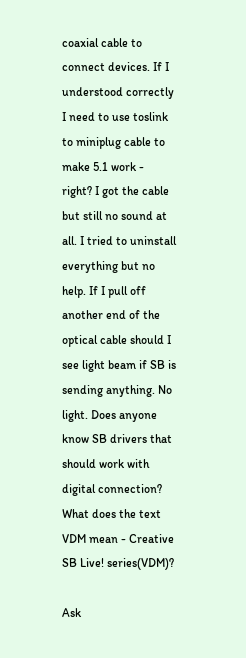coaxial cable to connect devices. If I understood correctly I need to use toslink to miniplug cable to make 5.1 work - right? I got the cable but still no sound at all. I tried to uninstall everything but no help. If I pull off another end of the optical cable should I see light beam if SB is sending anything. No light. Does anyone know SB drivers that should work with digital connection? What does the text VDM mean - Creative SB Live! series(VDM)?

Ask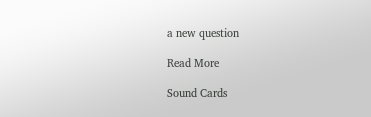a new question

Read More

Sound Cards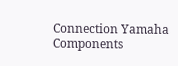Connection Yamaha Components